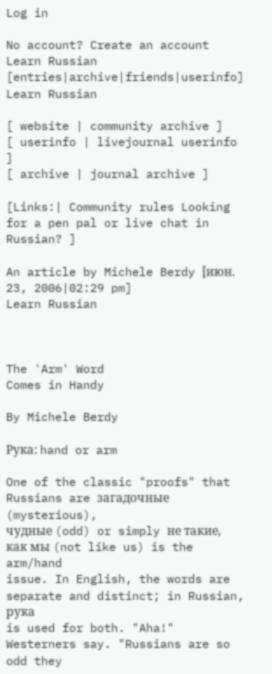Log in

No account? Create an account
Learn Russian [entries|archive|friends|userinfo]
Learn Russian

[ website | community archive ]
[ userinfo | livejournal userinfo ]
[ archive | journal archive ]

[Links:| Community rules Looking for a pen pal or live chat in Russian? ]

An article by Michele Berdy [июн. 23, 2006|02:29 pm]
Learn Russian



The 'Arm' Word
Comes in Handy

By Michele Berdy

Рука: hand or arm

One of the classic "proofs" that Russians are загадочные (mysterious),
чудные (odd) or simply не такие, как мы (not like us) is the arm/hand
issue. In English, the words are separate and distinct; in Russian, рука
is used for both. "Aha!" Westerners say. "Russians are so odd they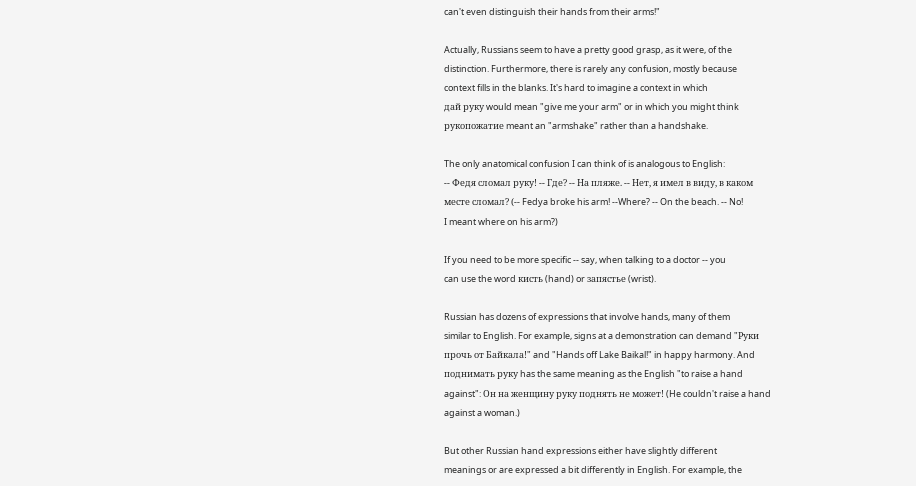can't even distinguish their hands from their arms!"

Actually, Russians seem to have a pretty good grasp, as it were, of the
distinction. Furthermore, there is rarely any confusion, mostly because
context fills in the blanks. It's hard to imagine a context in which
дай руку would mean "give me your arm" or in which you might think
рукопожатие meant an "armshake" rather than a handshake.

The only anatomical confusion I can think of is analogous to English:
-- Федя сломал руку! -- Где? -- На пляже. -- Нет, я имел в виду, в каком
месте сломал? (-- Fedya broke his arm! --Where? -- On the beach. -- No!
I meant where on his arm?)

If you need to be more specific -- say, when talking to a doctor -- you
can use the word кисть (hand) or запястье (wrist).

Russian has dozens of expressions that involve hands, many of them
similar to English. For example, signs at a demonstration can demand "Руки
прочь от Байкала!" and "Hands off Lake Baikal!" in happy harmony. And
поднимать руку has the same meaning as the English "to raise a hand
against": Он на женщину руку поднять не может! (He couldn't raise a hand
against a woman.)

But other Russian hand expressions either have slightly different
meanings or are expressed a bit differently in English. For example, the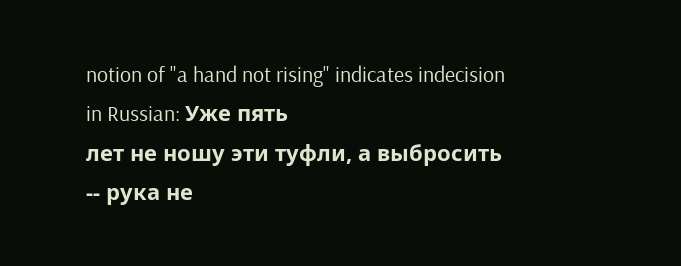notion of "a hand not rising" indicates indecision in Russian: Уже пять
лет не ношу эти туфли, а выбросить -- рука не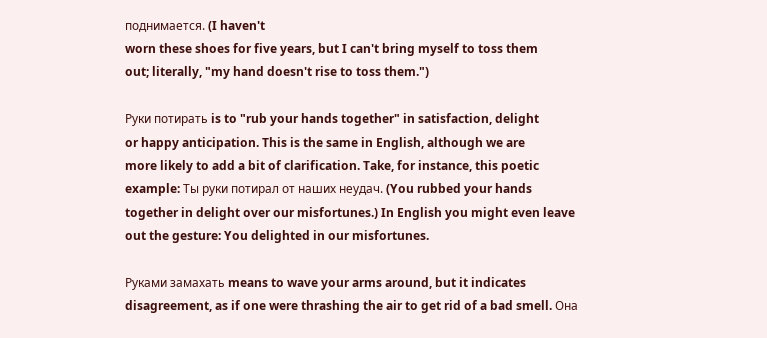поднимается. (I haven't
worn these shoes for five years, but I can't bring myself to toss them
out; literally, "my hand doesn't rise to toss them.")

Руки потирать is to "rub your hands together" in satisfaction, delight
or happy anticipation. This is the same in English, although we are
more likely to add a bit of clarification. Take, for instance, this poetic
example: Ты руки потирал от наших неудач. (You rubbed your hands
together in delight over our misfortunes.) In English you might even leave
out the gesture: You delighted in our misfortunes.

Руками замахать means to wave your arms around, but it indicates
disagreement, as if one were thrashing the air to get rid of a bad smell. Она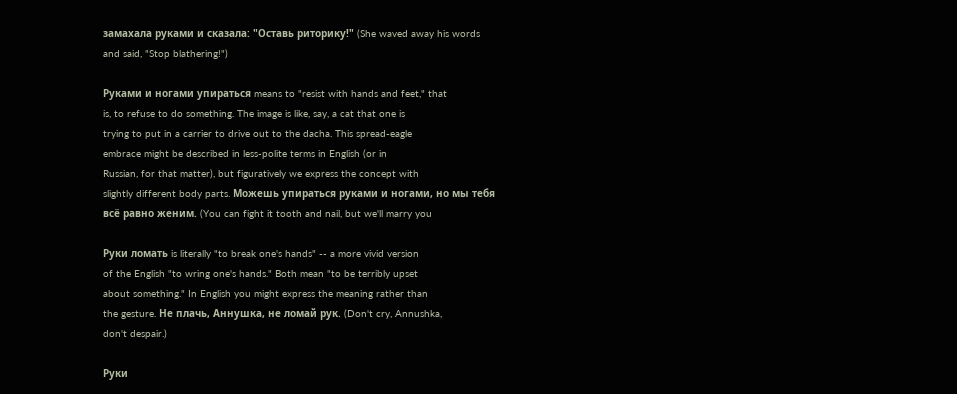замахала руками и сказала: "Оставь риторику!" (She waved away his words
and said, "Stop blathering!")

Руками и ногами упираться means to "resist with hands and feet," that
is, to refuse to do something. The image is like, say, a cat that one is
trying to put in a carrier to drive out to the dacha. This spread-eagle
embrace might be described in less-polite terms in English (or in
Russian, for that matter), but figuratively we express the concept with
slightly different body parts. Можешь упираться руками и ногами, но мы тебя
всё равно женим. (You can fight it tooth and nail, but we'll marry you

Руки ломать is literally "to break one's hands" -- a more vivid version
of the English "to wring one's hands." Both mean "to be terribly upset
about something." In English you might express the meaning rather than
the gesture. Не плачь, Аннушка, не ломай рук. (Don't cry, Annushka,
don't despair.)

Руки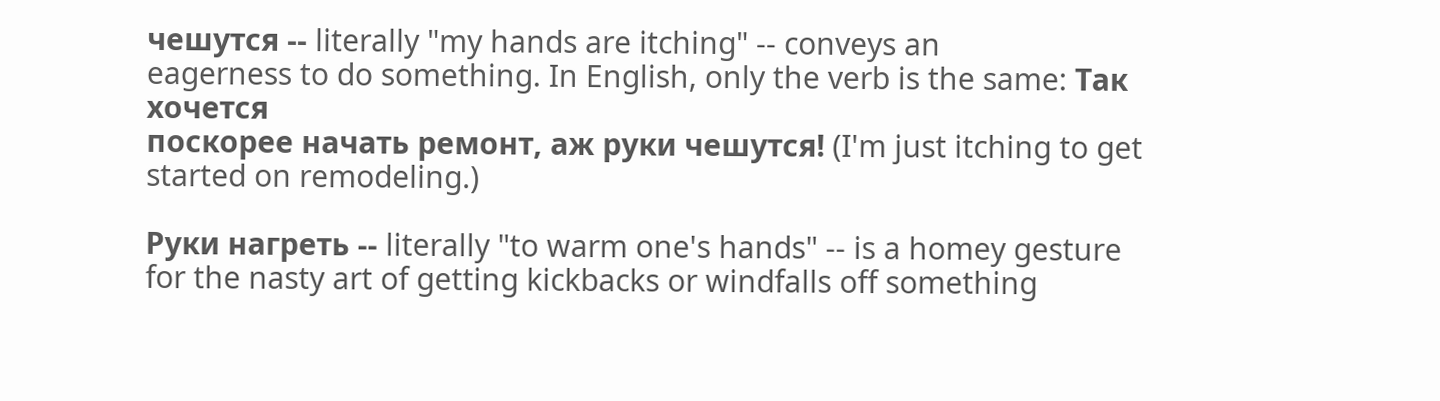чешутся -- literally "my hands are itching" -- conveys an
eagerness to do something. In English, only the verb is the same: Так хочется
поскорее начать ремонт, аж руки чешутся! (I'm just itching to get
started on remodeling.)

Руки нагреть -- literally "to warm one's hands" -- is a homey gesture
for the nasty art of getting kickbacks or windfalls off something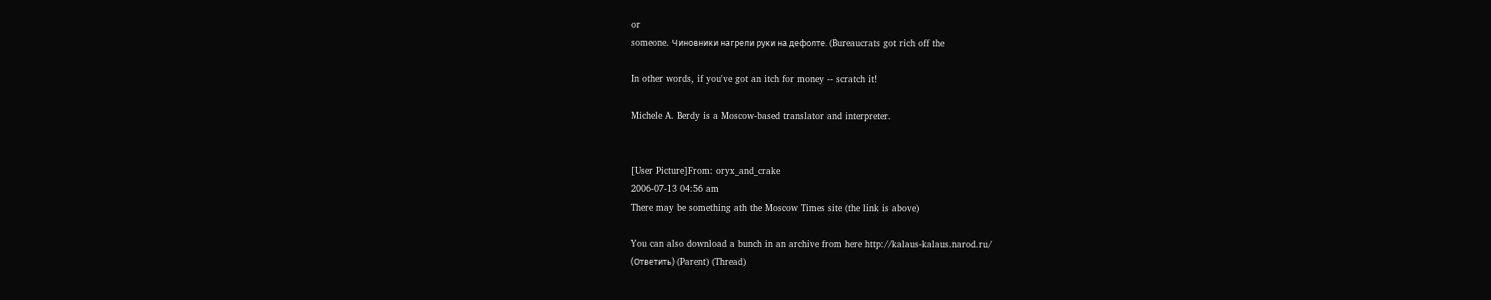or
someone. Чиновники нагрели руки на дефолте. (Bureaucrats got rich off the

In other words, if you've got an itch for money -- scratch it!

Michele A. Berdy is a Moscow-based translator and interpreter.


[User Picture]From: oryx_and_crake
2006-07-13 04:56 am
There may be something ath the Moscow Times site (the link is above)

You can also download a bunch in an archive from here http://kalaus-kalaus.narod.ru/
(Ответить) (Parent) (Thread)